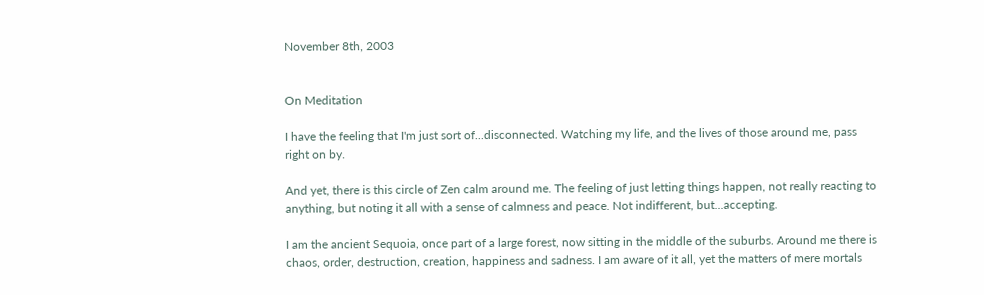November 8th, 2003


On Meditation

I have the feeling that I'm just sort of...disconnected. Watching my life, and the lives of those around me, pass right on by.

And yet, there is this circle of Zen calm around me. The feeling of just letting things happen, not really reacting to anything, but noting it all with a sense of calmness and peace. Not indifferent, but...accepting.

I am the ancient Sequoia, once part of a large forest, now sitting in the middle of the suburbs. Around me there is chaos, order, destruction, creation, happiness and sadness. I am aware of it all, yet the matters of mere mortals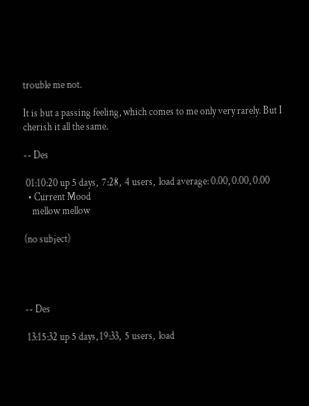trouble me not.

It is but a passing feeling, which comes to me only very rarely. But I cherish it all the same.

-- Des

 01:10:20 up 5 days,  7:28,  4 users,  load average: 0.00, 0.00, 0.00
  • Current Mood
    mellow mellow

(no subject)




-- Des

 13:15:32 up 5 days, 19:33,  5 users,  load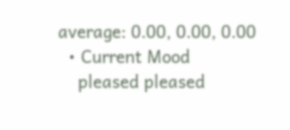average: 0.00, 0.00, 0.00
  • Current Mood
    pleased pleased